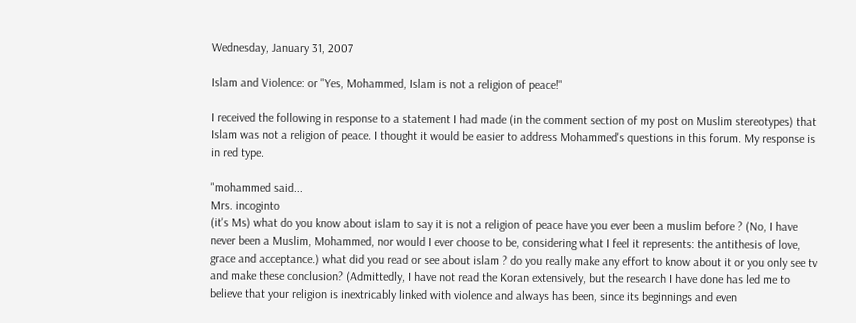Wednesday, January 31, 2007

Islam and Violence: or "Yes, Mohammed, Islam is not a religion of peace!"

I received the following in response to a statement I had made (in the comment section of my post on Muslim stereotypes) that Islam was not a religion of peace. I thought it would be easier to address Mohammed's questions in this forum. My response is in red type.

"mohammed said...
Mrs. incoginto
(it's Ms) what do you know about islam to say it is not a religion of peace have you ever been a muslim before ? (No, I have never been a Muslim, Mohammed, nor would I ever choose to be, considering what I feel it represents: the antithesis of love, grace and acceptance.) what did you read or see about islam ? do you really make any effort to know about it or you only see tv and make these conclusion? (Admittedly, I have not read the Koran extensively, but the research I have done has led me to believe that your religion is inextricably linked with violence and always has been, since its beginnings and even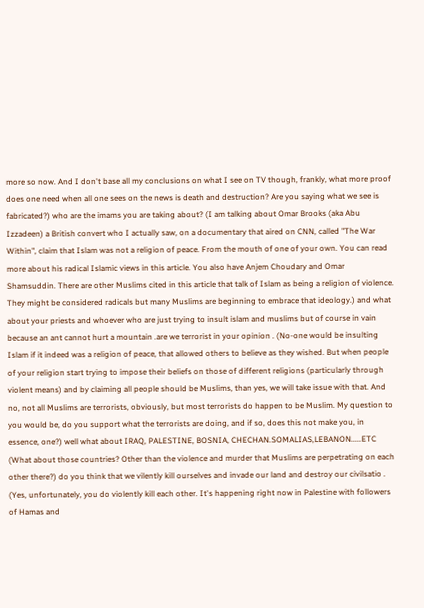more so now. And I don't base all my conclusions on what I see on TV though, frankly, what more proof does one need when all one sees on the news is death and destruction? Are you saying what we see is fabricated?) who are the imams you are taking about? (I am talking about Omar Brooks (aka Abu Izzadeen) a British convert who I actually saw, on a documentary that aired on CNN, called "The War Within", claim that Islam was not a religion of peace. From the mouth of one of your own. You can read more about his radical Islamic views in this article. You also have Anjem Choudary and Omar Shamsuddin. There are other Muslims cited in this article that talk of Islam as being a religion of violence. They might be considered radicals but many Muslims are beginning to embrace that ideology.) and what about your priests and whoever who are just trying to insult islam and muslims but of course in vain because an ant cannot hurt a mountain .are we terrorist in your opinion . (No-one would be insulting Islam if it indeed was a religion of peace, that allowed others to believe as they wished. But when people of your religion start trying to impose their beliefs on those of different religions (particularly through violent means) and by claiming all people should be Muslims, than yes, we will take issue with that. And no, not all Muslims are terrorists, obviously, but most terrorists do happen to be Muslim. My question to you would be, do you support what the terrorists are doing, and if so, does this not make you, in essence, one?) well what about IRAQ, PALESTINE, BOSNIA, CHECHAN.SOMALIAS,LEBANON.....ETC (What about those countries? Other than the violence and murder that Muslims are perpetrating on each other there?) do you think that we vilently kill ourselves and invade our land and destroy our civilsatio . (Yes, unfortunately, you do violently kill each other. It's happening right now in Palestine with followers of Hamas and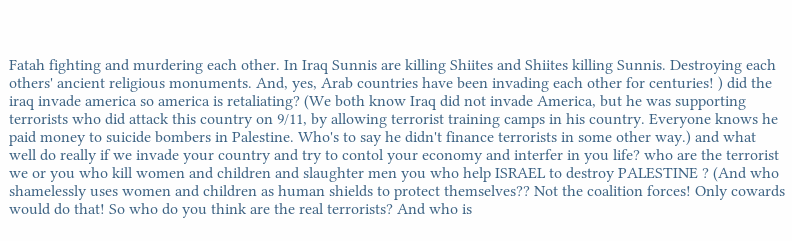Fatah fighting and murdering each other. In Iraq Sunnis are killing Shiites and Shiites killing Sunnis. Destroying each others' ancient religious monuments. And, yes, Arab countries have been invading each other for centuries! ) did the iraq invade america so america is retaliating? (We both know Iraq did not invade America, but he was supporting terrorists who did attack this country on 9/11, by allowing terrorist training camps in his country. Everyone knows he paid money to suicide bombers in Palestine. Who's to say he didn't finance terrorists in some other way.) and what well do really if we invade your country and try to contol your economy and interfer in you life? who are the terrorist we or you who kill women and children and slaughter men you who help ISRAEL to destroy PALESTINE ? (And who shamelessly uses women and children as human shields to protect themselves?? Not the coalition forces! Only cowards would do that! So who do you think are the real terrorists? And who is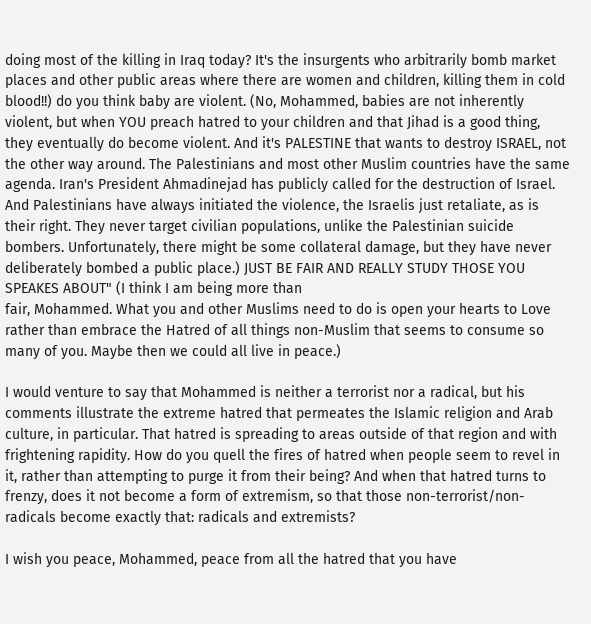doing most of the killing in Iraq today? It's the insurgents who arbitrarily bomb market places and other public areas where there are women and children, killing them in cold blood!!) do you think baby are violent. (No, Mohammed, babies are not inherently violent, but when YOU preach hatred to your children and that Jihad is a good thing, they eventually do become violent. And it's PALESTINE that wants to destroy ISRAEL, not the other way around. The Palestinians and most other Muslim countries have the same agenda. Iran's President Ahmadinejad has publicly called for the destruction of Israel. And Palestinians have always initiated the violence, the Israelis just retaliate, as is their right. They never target civilian populations, unlike the Palestinian suicide bombers. Unfortunately, there might be some collateral damage, but they have never deliberately bombed a public place.) JUST BE FAIR AND REALLY STUDY THOSE YOU SPEAKES ABOUT" (I think I am being more than
fair, Mohammed. What you and other Muslims need to do is open your hearts to Love rather than embrace the Hatred of all things non-Muslim that seems to consume so many of you. Maybe then we could all live in peace.)

I would venture to say that Mohammed is neither a terrorist nor a radical, but his comments illustrate the extreme hatred that permeates the Islamic religion and Arab culture, in particular. That hatred is spreading to areas outside of that region and with frightening rapidity. How do you quell the fires of hatred when people seem to revel in it, rather than attempting to purge it from their being? And when that hatred turns to frenzy, does it not become a form of extremism, so that those non-terrorist/non-radicals become exactly that: radicals and extremists?

I wish you peace, Mohammed, peace from all the hatred that you have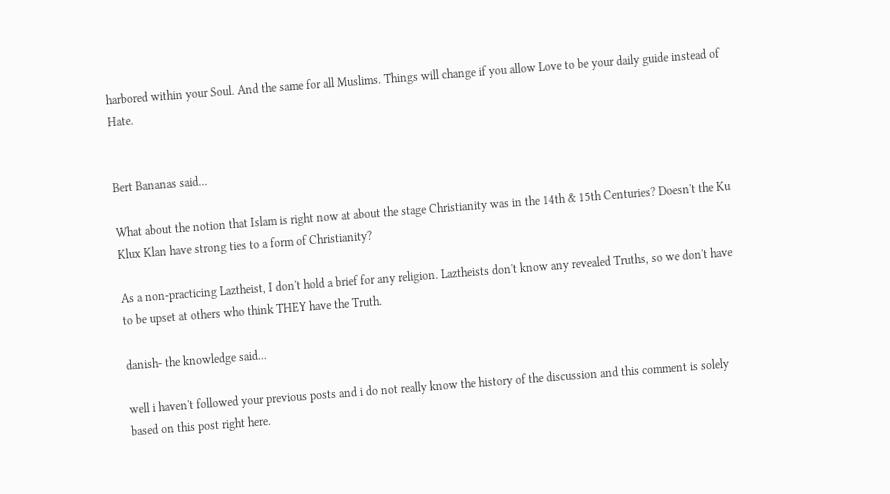harbored within your Soul. And the same for all Muslims. Things will change if you allow Love to be your daily guide instead of Hate.


Bert Bananas said...

What about the notion that Islam is right now at about the stage Christianity was in the 14th & 15th Centuries? Doesn't the Ku Klux Klan have strong ties to a form of Christianity?

As a non-practicing Laztheist, I don't hold a brief for any religion. Laztheists don't know any revealed Truths, so we don't have to be upset at others who think THEY have the Truth.

danish- the knowledge said...

well i haven't followed your previous posts and i do not really know the history of the discussion and this comment is solely based on this post right here.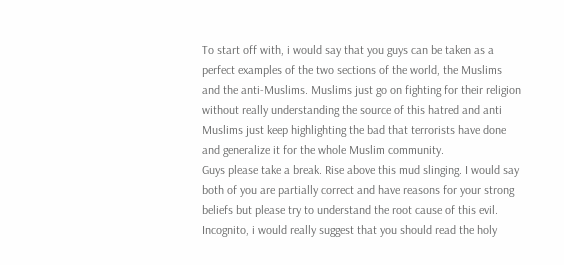To start off with, i would say that you guys can be taken as a perfect examples of the two sections of the world, the Muslims and the anti-Muslims. Muslims just go on fighting for their religion without really understanding the source of this hatred and anti Muslims just keep highlighting the bad that terrorists have done and generalize it for the whole Muslim community.
Guys please take a break. Rise above this mud slinging. I would say both of you are partially correct and have reasons for your strong beliefs but please try to understand the root cause of this evil.
Incognito, i would really suggest that you should read the holy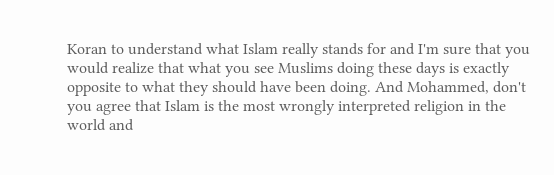Koran to understand what Islam really stands for and I'm sure that you would realize that what you see Muslims doing these days is exactly opposite to what they should have been doing. And Mohammed, don't you agree that Islam is the most wrongly interpreted religion in the world and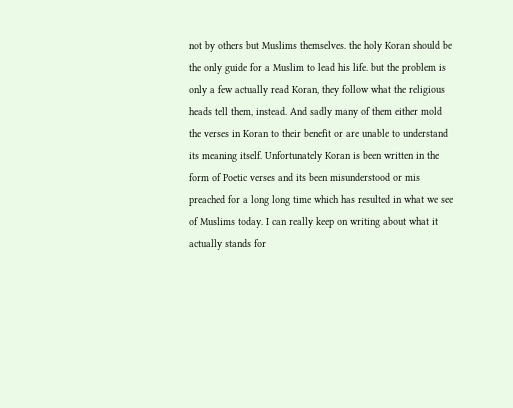not by others but Muslims themselves. the holy Koran should be the only guide for a Muslim to lead his life. but the problem is only a few actually read Koran, they follow what the religious heads tell them, instead. And sadly many of them either mold the verses in Koran to their benefit or are unable to understand its meaning itself. Unfortunately Koran is been written in the form of Poetic verses and its been misunderstood or mis preached for a long long time which has resulted in what we see of Muslims today. I can really keep on writing about what it actually stands for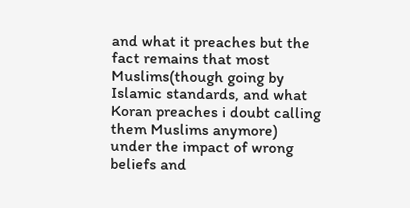and what it preaches but the fact remains that most Muslims(though going by Islamic standards, and what Koran preaches i doubt calling them Muslims anymore) under the impact of wrong beliefs and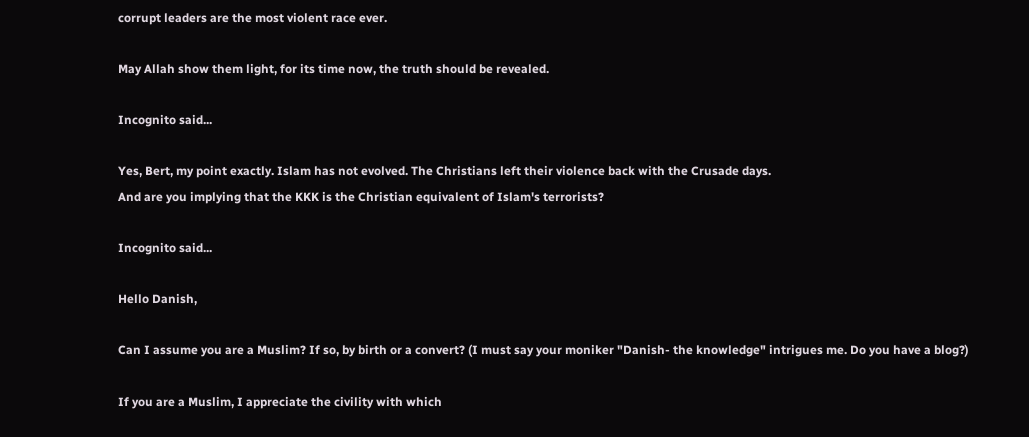corrupt leaders are the most violent race ever.

May Allah show them light, for its time now, the truth should be revealed.

Incognito said...

Yes, Bert, my point exactly. Islam has not evolved. The Christians left their violence back with the Crusade days.
And are you implying that the KKK is the Christian equivalent of Islam's terrorists?

Incognito said...

Hello Danish,

Can I assume you are a Muslim? If so, by birth or a convert? (I must say your moniker "Danish- the knowledge" intrigues me. Do you have a blog?)

If you are a Muslim, I appreciate the civility with which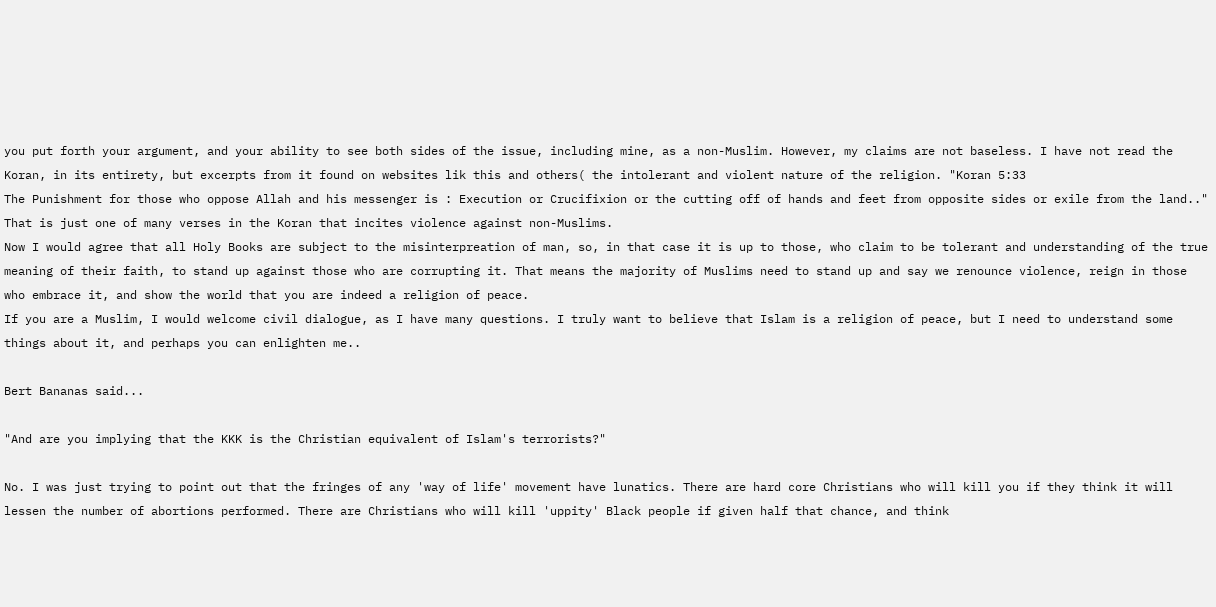you put forth your argument, and your ability to see both sides of the issue, including mine, as a non-Muslim. However, my claims are not baseless. I have not read the Koran, in its entirety, but excerpts from it found on websites lik this and others( the intolerant and violent nature of the religion. "Koran 5:33
The Punishment for those who oppose Allah and his messenger is : Execution or Crucifixion or the cutting off of hands and feet from opposite sides or exile from the land.." That is just one of many verses in the Koran that incites violence against non-Muslims.
Now I would agree that all Holy Books are subject to the misinterpreation of man, so, in that case it is up to those, who claim to be tolerant and understanding of the true meaning of their faith, to stand up against those who are corrupting it. That means the majority of Muslims need to stand up and say we renounce violence, reign in those who embrace it, and show the world that you are indeed a religion of peace.
If you are a Muslim, I would welcome civil dialogue, as I have many questions. I truly want to believe that Islam is a religion of peace, but I need to understand some things about it, and perhaps you can enlighten me..

Bert Bananas said...

"And are you implying that the KKK is the Christian equivalent of Islam's terrorists?"

No. I was just trying to point out that the fringes of any 'way of life' movement have lunatics. There are hard core Christians who will kill you if they think it will lessen the number of abortions performed. There are Christians who will kill 'uppity' Black people if given half that chance, and think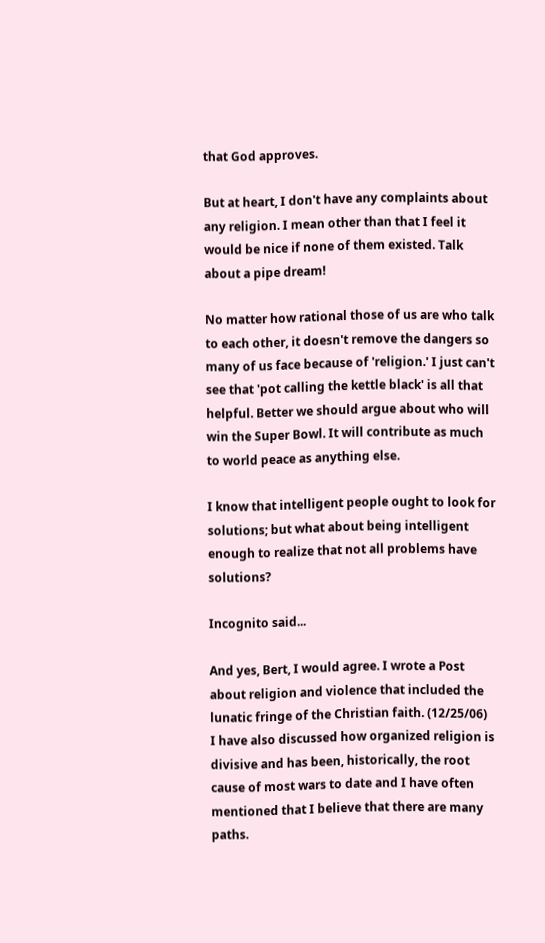that God approves.

But at heart, I don't have any complaints about any religion. I mean other than that I feel it would be nice if none of them existed. Talk about a pipe dream!

No matter how rational those of us are who talk to each other, it doesn't remove the dangers so many of us face because of 'religion.' I just can't see that 'pot calling the kettle black' is all that helpful. Better we should argue about who will win the Super Bowl. It will contribute as much to world peace as anything else.

I know that intelligent people ought to look for solutions; but what about being intelligent enough to realize that not all problems have solutions?

Incognito said...

And yes, Bert, I would agree. I wrote a Post about religion and violence that included the lunatic fringe of the Christian faith. (12/25/06)
I have also discussed how organized religion is divisive and has been, historically, the root cause of most wars to date and I have often mentioned that I believe that there are many paths.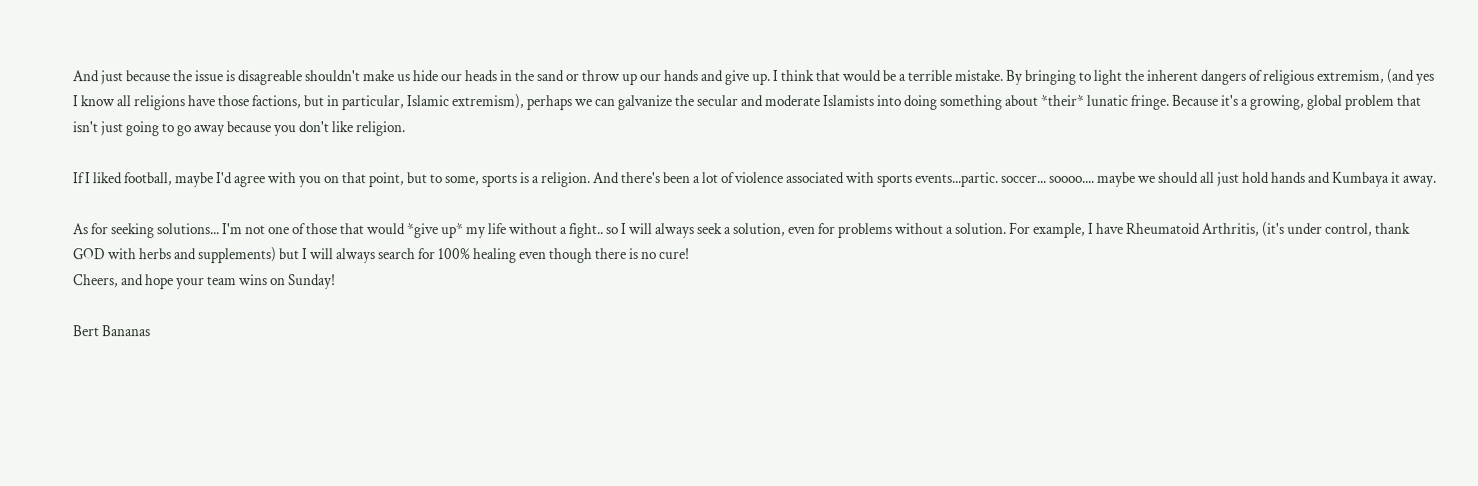And just because the issue is disagreable shouldn't make us hide our heads in the sand or throw up our hands and give up. I think that would be a terrible mistake. By bringing to light the inherent dangers of religious extremism, (and yes I know all religions have those factions, but in particular, Islamic extremism), perhaps we can galvanize the secular and moderate Islamists into doing something about *their* lunatic fringe. Because it's a growing, global problem that isn't just going to go away because you don't like religion.

If I liked football, maybe I'd agree with you on that point, but to some, sports is a religion. And there's been a lot of violence associated with sports events...partic. soccer... soooo.... maybe we should all just hold hands and Kumbaya it away.

As for seeking solutions... I'm not one of those that would *give up* my life without a fight.. so I will always seek a solution, even for problems without a solution. For example, I have Rheumatoid Arthritis, (it's under control, thank GOD with herbs and supplements) but I will always search for 100% healing even though there is no cure!
Cheers, and hope your team wins on Sunday!

Bert Bananas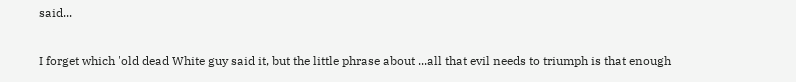said...

I forget which 'old dead White guy said it, but the little phrase about ...all that evil needs to triumph is that enough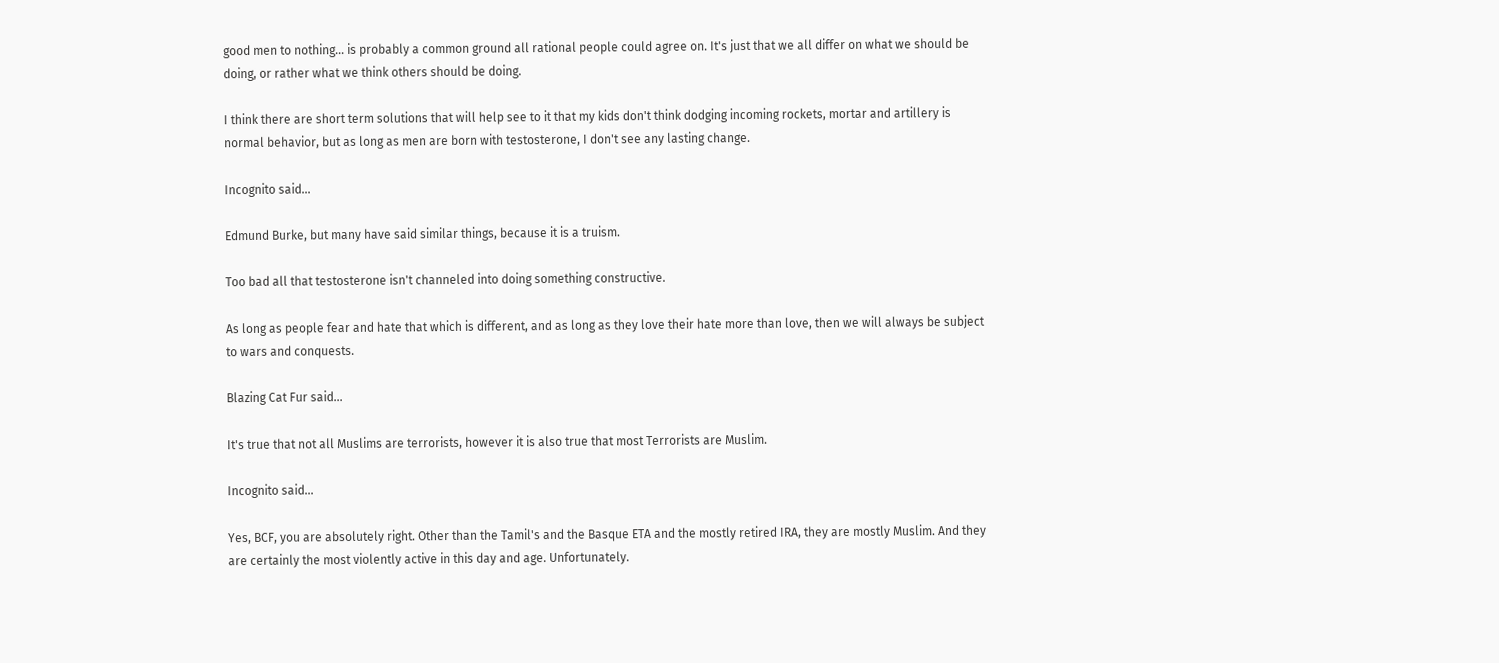good men to nothing... is probably a common ground all rational people could agree on. It's just that we all differ on what we should be doing, or rather what we think others should be doing.

I think there are short term solutions that will help see to it that my kids don't think dodging incoming rockets, mortar and artillery is normal behavior, but as long as men are born with testosterone, I don't see any lasting change.

Incognito said...

Edmund Burke, but many have said similar things, because it is a truism.

Too bad all that testosterone isn't channeled into doing something constructive.

As long as people fear and hate that which is different, and as long as they love their hate more than love, then we will always be subject to wars and conquests.

Blazing Cat Fur said...

It's true that not all Muslims are terrorists, however it is also true that most Terrorists are Muslim.

Incognito said...

Yes, BCF, you are absolutely right. Other than the Tamil's and the Basque ETA and the mostly retired IRA, they are mostly Muslim. And they are certainly the most violently active in this day and age. Unfortunately.